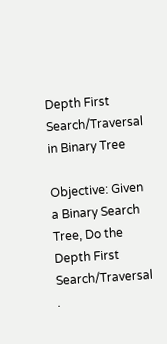Depth First Search/Traversal in Binary Tree

Objective: Given a Binary Search Tree, Do the Depth First Search/Traversal .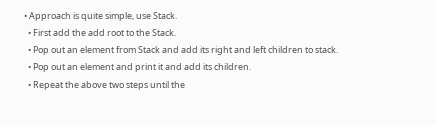• Approach is quite simple, use Stack.
  • First add the add root to the Stack.
  • Pop out an element from Stack and add its right and left children to stack.
  • Pop out an element and print it and add its children.
  • Repeat the above two steps until the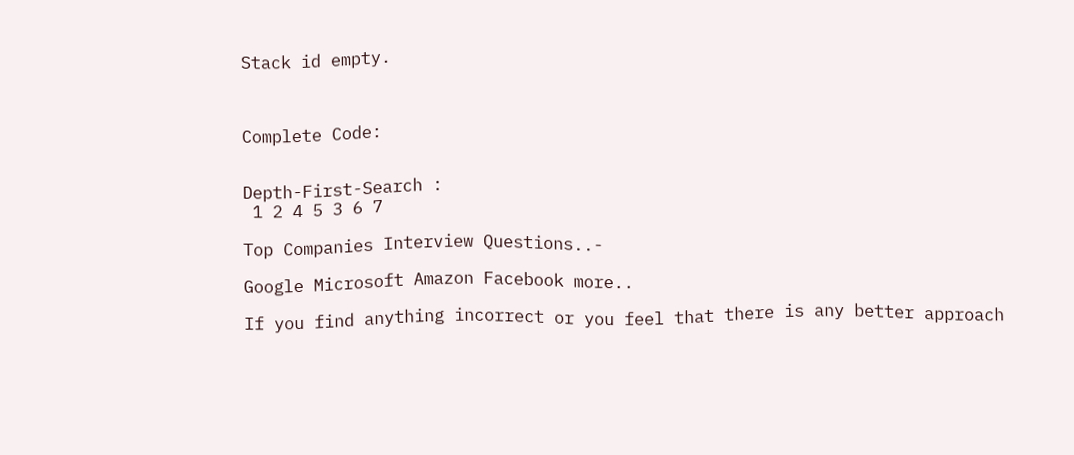Stack id empty.



Complete Code:


Depth-First-Search :
 1 2 4 5 3 6 7

Top Companies Interview Questions..-

Google Microsoft Amazon Facebook more..

If you find anything incorrect or you feel that there is any better approach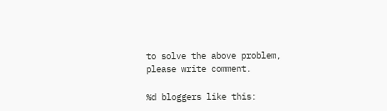to solve the above problem, please write comment.

%d bloggers like this: